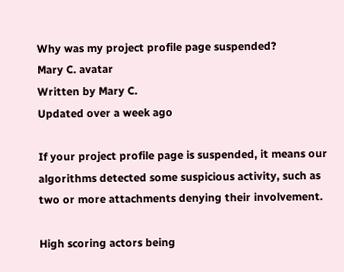Why was my project profile page suspended?
Mary C. avatar
Written by Mary C.
Updated over a week ago

If your project profile page is suspended, it means our algorithms detected some suspicious activity, such as two or more attachments denying their involvement.

High scoring actors being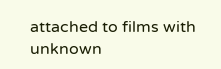attached to films with unknown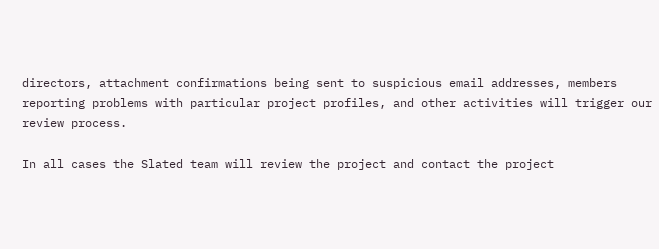directors, attachment confirmations being sent to suspicious email addresses, members reporting problems with particular project profiles, and other activities will trigger our review process.

In all cases the Slated team will review the project and contact the project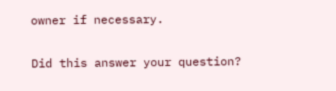owner if necessary.

Did this answer your question?